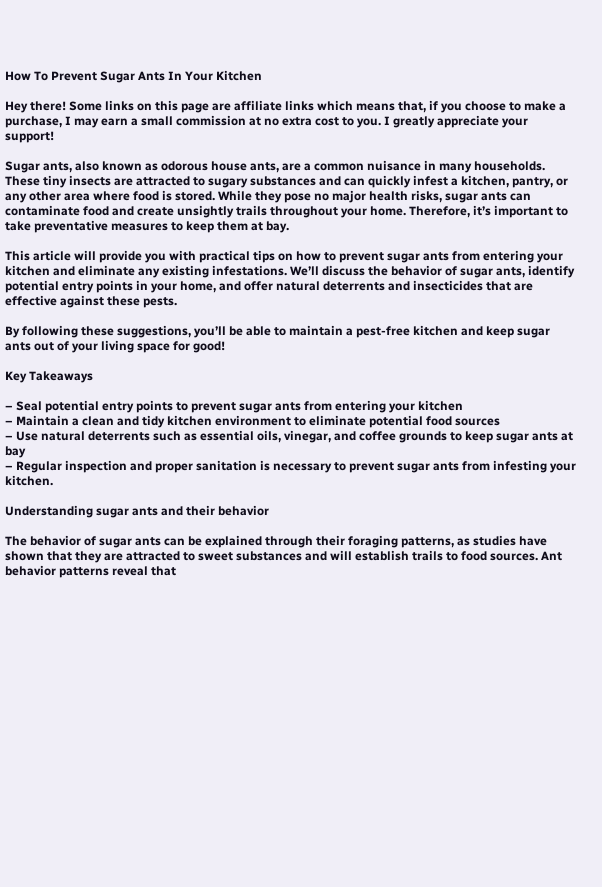How To Prevent Sugar Ants In Your Kitchen

Hey there! Some links on this page are affiliate links which means that, if you choose to make a purchase, I may earn a small commission at no extra cost to you. I greatly appreciate your support!

Sugar ants, also known as odorous house ants, are a common nuisance in many households. These tiny insects are attracted to sugary substances and can quickly infest a kitchen, pantry, or any other area where food is stored. While they pose no major health risks, sugar ants can contaminate food and create unsightly trails throughout your home. Therefore, it’s important to take preventative measures to keep them at bay.

This article will provide you with practical tips on how to prevent sugar ants from entering your kitchen and eliminate any existing infestations. We’ll discuss the behavior of sugar ants, identify potential entry points in your home, and offer natural deterrents and insecticides that are effective against these pests.

By following these suggestions, you’ll be able to maintain a pest-free kitchen and keep sugar ants out of your living space for good!

Key Takeaways

– Seal potential entry points to prevent sugar ants from entering your kitchen
– Maintain a clean and tidy kitchen environment to eliminate potential food sources
– Use natural deterrents such as essential oils, vinegar, and coffee grounds to keep sugar ants at bay
– Regular inspection and proper sanitation is necessary to prevent sugar ants from infesting your kitchen.

Understanding sugar ants and their behavior

The behavior of sugar ants can be explained through their foraging patterns, as studies have shown that they are attracted to sweet substances and will establish trails to food sources. Ant behavior patterns reveal that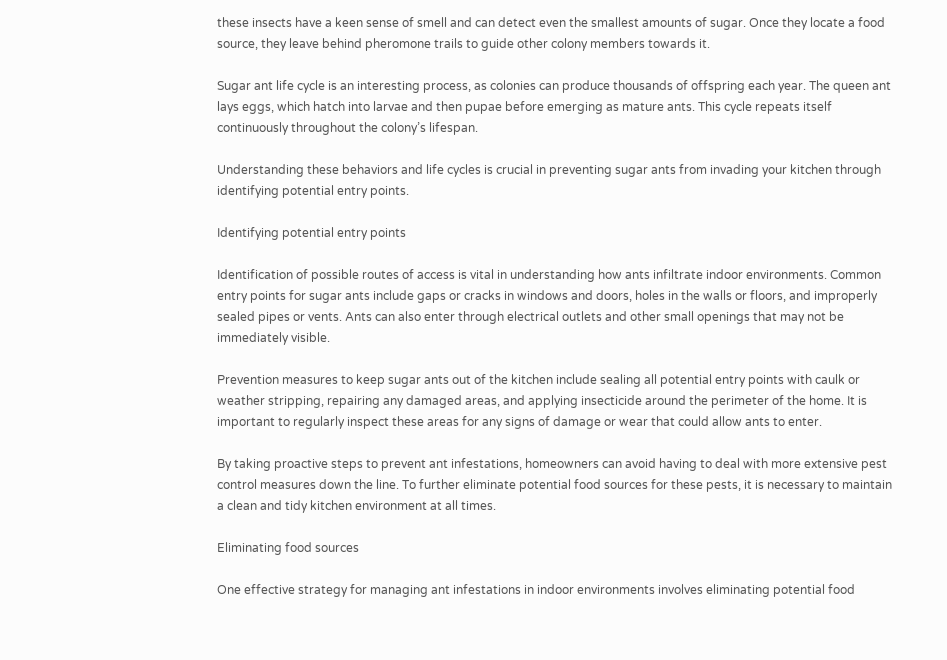these insects have a keen sense of smell and can detect even the smallest amounts of sugar. Once they locate a food source, they leave behind pheromone trails to guide other colony members towards it.

Sugar ant life cycle is an interesting process, as colonies can produce thousands of offspring each year. The queen ant lays eggs, which hatch into larvae and then pupae before emerging as mature ants. This cycle repeats itself continuously throughout the colony’s lifespan.

Understanding these behaviors and life cycles is crucial in preventing sugar ants from invading your kitchen through identifying potential entry points.

Identifying potential entry points

Identification of possible routes of access is vital in understanding how ants infiltrate indoor environments. Common entry points for sugar ants include gaps or cracks in windows and doors, holes in the walls or floors, and improperly sealed pipes or vents. Ants can also enter through electrical outlets and other small openings that may not be immediately visible.

Prevention measures to keep sugar ants out of the kitchen include sealing all potential entry points with caulk or weather stripping, repairing any damaged areas, and applying insecticide around the perimeter of the home. It is important to regularly inspect these areas for any signs of damage or wear that could allow ants to enter.

By taking proactive steps to prevent ant infestations, homeowners can avoid having to deal with more extensive pest control measures down the line. To further eliminate potential food sources for these pests, it is necessary to maintain a clean and tidy kitchen environment at all times.

Eliminating food sources

One effective strategy for managing ant infestations in indoor environments involves eliminating potential food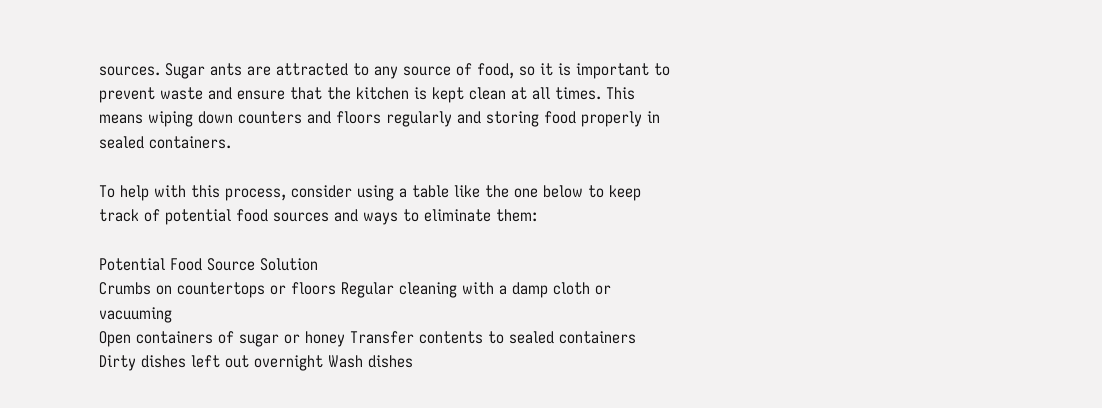sources. Sugar ants are attracted to any source of food, so it is important to prevent waste and ensure that the kitchen is kept clean at all times. This means wiping down counters and floors regularly and storing food properly in sealed containers.

To help with this process, consider using a table like the one below to keep track of potential food sources and ways to eliminate them:

Potential Food Source Solution
Crumbs on countertops or floors Regular cleaning with a damp cloth or vacuuming
Open containers of sugar or honey Transfer contents to sealed containers
Dirty dishes left out overnight Wash dishes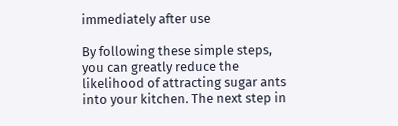immediately after use

By following these simple steps, you can greatly reduce the likelihood of attracting sugar ants into your kitchen. The next step in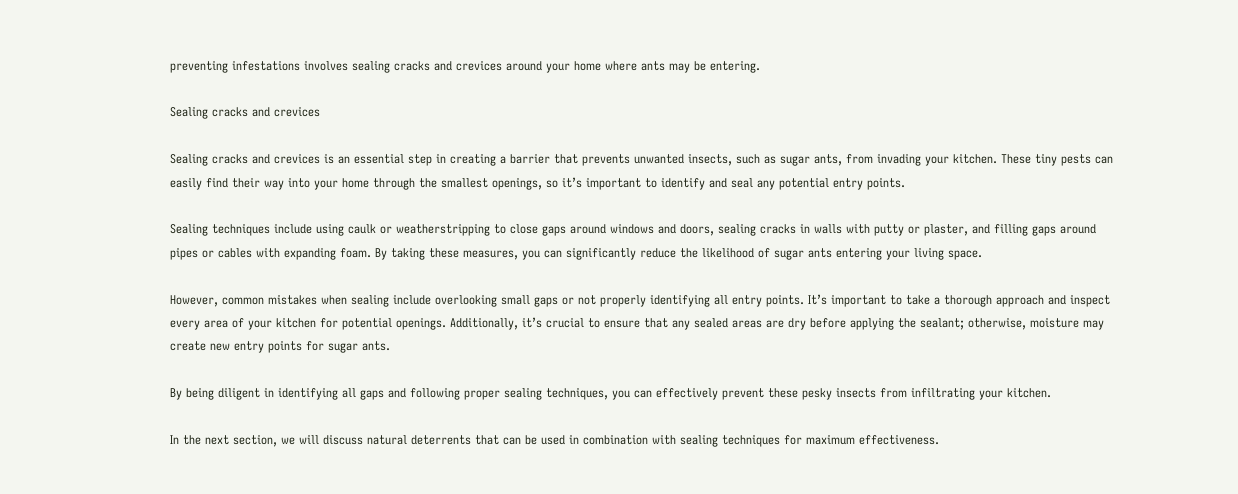preventing infestations involves sealing cracks and crevices around your home where ants may be entering.

Sealing cracks and crevices

Sealing cracks and crevices is an essential step in creating a barrier that prevents unwanted insects, such as sugar ants, from invading your kitchen. These tiny pests can easily find their way into your home through the smallest openings, so it’s important to identify and seal any potential entry points.

Sealing techniques include using caulk or weatherstripping to close gaps around windows and doors, sealing cracks in walls with putty or plaster, and filling gaps around pipes or cables with expanding foam. By taking these measures, you can significantly reduce the likelihood of sugar ants entering your living space.

However, common mistakes when sealing include overlooking small gaps or not properly identifying all entry points. It’s important to take a thorough approach and inspect every area of your kitchen for potential openings. Additionally, it’s crucial to ensure that any sealed areas are dry before applying the sealant; otherwise, moisture may create new entry points for sugar ants.

By being diligent in identifying all gaps and following proper sealing techniques, you can effectively prevent these pesky insects from infiltrating your kitchen.

In the next section, we will discuss natural deterrents that can be used in combination with sealing techniques for maximum effectiveness.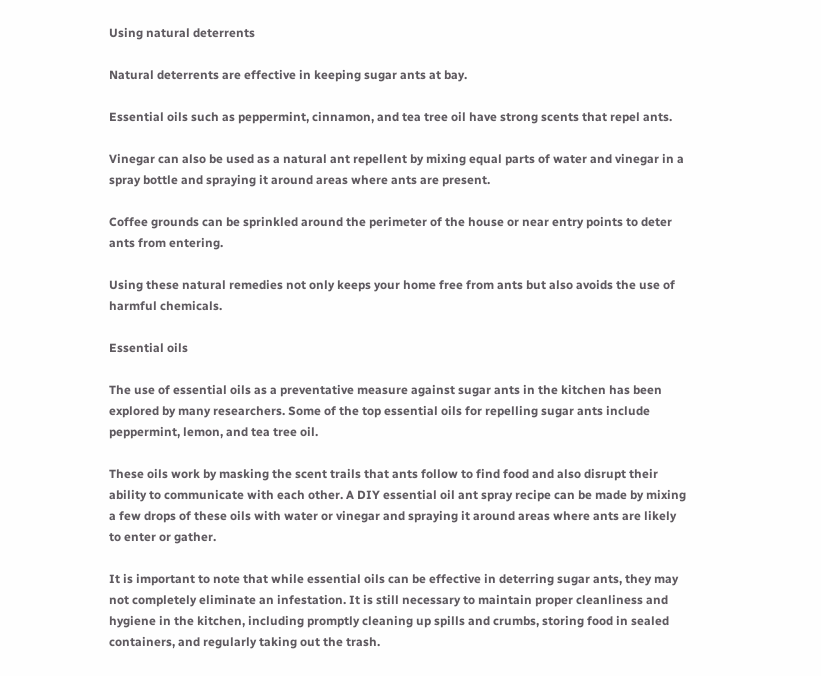Using natural deterrents

Natural deterrents are effective in keeping sugar ants at bay.

Essential oils such as peppermint, cinnamon, and tea tree oil have strong scents that repel ants.

Vinegar can also be used as a natural ant repellent by mixing equal parts of water and vinegar in a spray bottle and spraying it around areas where ants are present.

Coffee grounds can be sprinkled around the perimeter of the house or near entry points to deter ants from entering.

Using these natural remedies not only keeps your home free from ants but also avoids the use of harmful chemicals.

Essential oils

The use of essential oils as a preventative measure against sugar ants in the kitchen has been explored by many researchers. Some of the top essential oils for repelling sugar ants include peppermint, lemon, and tea tree oil.

These oils work by masking the scent trails that ants follow to find food and also disrupt their ability to communicate with each other. A DIY essential oil ant spray recipe can be made by mixing a few drops of these oils with water or vinegar and spraying it around areas where ants are likely to enter or gather.

It is important to note that while essential oils can be effective in deterring sugar ants, they may not completely eliminate an infestation. It is still necessary to maintain proper cleanliness and hygiene in the kitchen, including promptly cleaning up spills and crumbs, storing food in sealed containers, and regularly taking out the trash.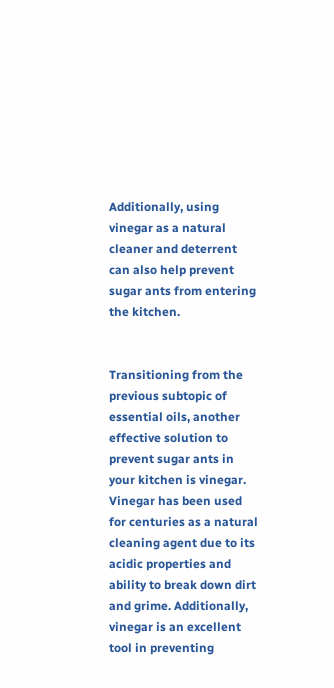Additionally, using vinegar as a natural cleaner and deterrent can also help prevent sugar ants from entering the kitchen.


Transitioning from the previous subtopic of essential oils, another effective solution to prevent sugar ants in your kitchen is vinegar. Vinegar has been used for centuries as a natural cleaning agent due to its acidic properties and ability to break down dirt and grime. Additionally, vinegar is an excellent tool in preventing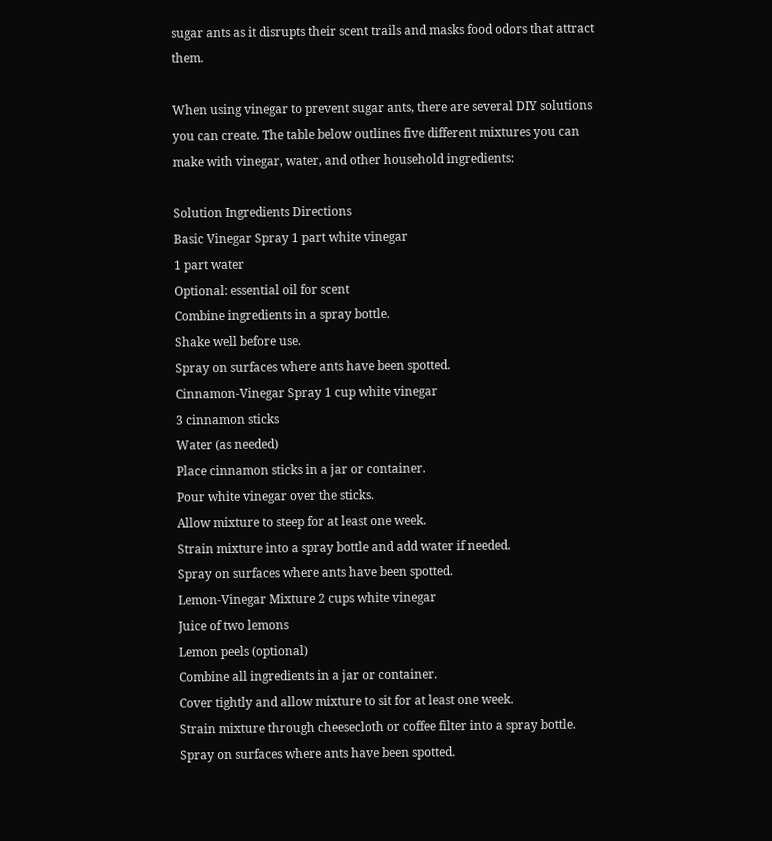sugar ants as it disrupts their scent trails and masks food odors that attract them.

When using vinegar to prevent sugar ants, there are several DIY solutions you can create. The table below outlines five different mixtures you can make with vinegar, water, and other household ingredients:

Solution Ingredients Directions
Basic Vinegar Spray 1 part white vinegar
1 part water
Optional: essential oil for scent
Combine ingredients in a spray bottle.
Shake well before use.
Spray on surfaces where ants have been spotted.
Cinnamon-Vinegar Spray 1 cup white vinegar
3 cinnamon sticks
Water (as needed)
Place cinnamon sticks in a jar or container.
Pour white vinegar over the sticks.
Allow mixture to steep for at least one week.
Strain mixture into a spray bottle and add water if needed.
Spray on surfaces where ants have been spotted.
Lemon-Vinegar Mixture 2 cups white vinegar
Juice of two lemons
Lemon peels (optional)
Combine all ingredients in a jar or container.
Cover tightly and allow mixture to sit for at least one week.
Strain mixture through cheesecloth or coffee filter into a spray bottle.
Spray on surfaces where ants have been spotted.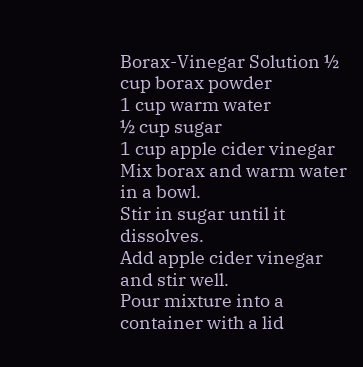Borax-Vinegar Solution ½ cup borax powder
1 cup warm water
½ cup sugar
1 cup apple cider vinegar
Mix borax and warm water in a bowl.
Stir in sugar until it dissolves.
Add apple cider vinegar and stir well.
Pour mixture into a container with a lid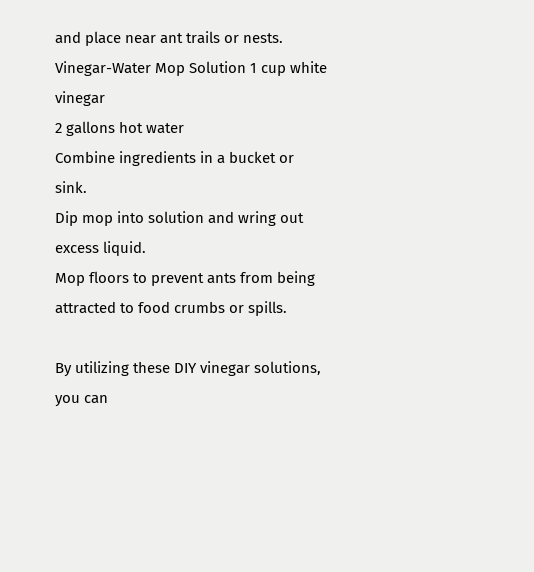and place near ant trails or nests.
Vinegar-Water Mop Solution 1 cup white vinegar
2 gallons hot water
Combine ingredients in a bucket or sink.
Dip mop into solution and wring out excess liquid.
Mop floors to prevent ants from being attracted to food crumbs or spills.

By utilizing these DIY vinegar solutions, you can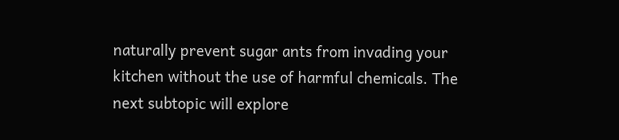naturally prevent sugar ants from invading your kitchen without the use of harmful chemicals. The next subtopic will explore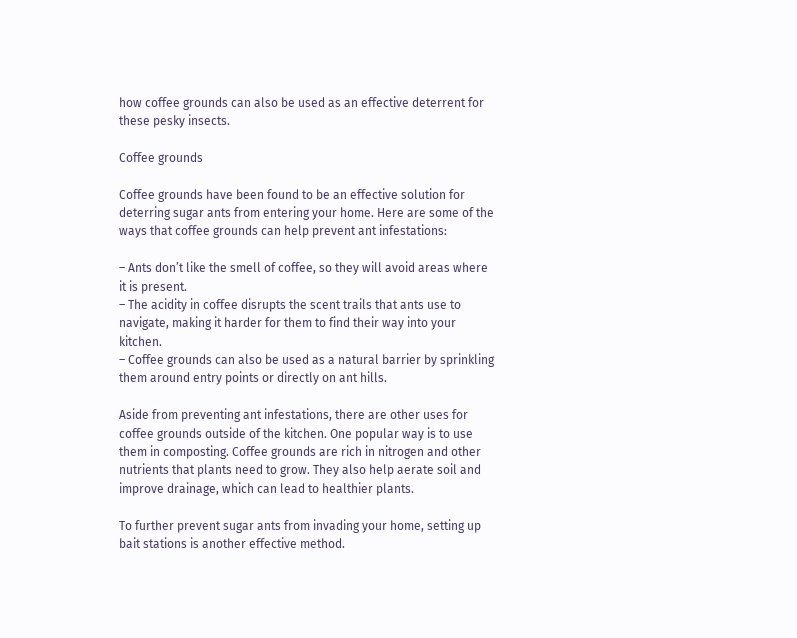how coffee grounds can also be used as an effective deterrent for these pesky insects.

Coffee grounds

Coffee grounds have been found to be an effective solution for deterring sugar ants from entering your home. Here are some of the ways that coffee grounds can help prevent ant infestations:

– Ants don’t like the smell of coffee, so they will avoid areas where it is present.
– The acidity in coffee disrupts the scent trails that ants use to navigate, making it harder for them to find their way into your kitchen.
– Coffee grounds can also be used as a natural barrier by sprinkling them around entry points or directly on ant hills.

Aside from preventing ant infestations, there are other uses for coffee grounds outside of the kitchen. One popular way is to use them in composting. Coffee grounds are rich in nitrogen and other nutrients that plants need to grow. They also help aerate soil and improve drainage, which can lead to healthier plants.

To further prevent sugar ants from invading your home, setting up bait stations is another effective method.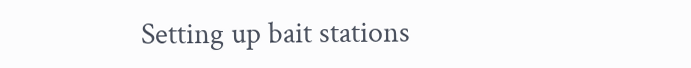Setting up bait stations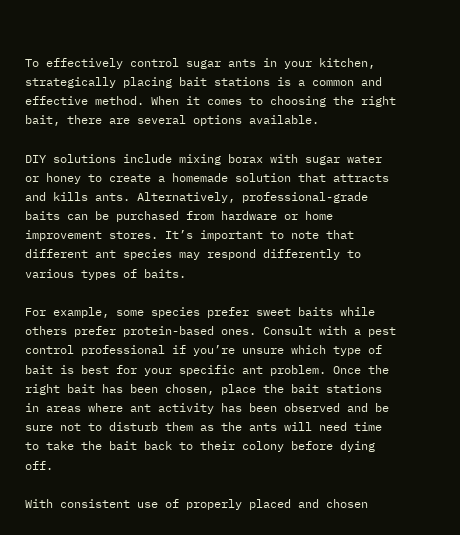To effectively control sugar ants in your kitchen, strategically placing bait stations is a common and effective method. When it comes to choosing the right bait, there are several options available.

DIY solutions include mixing borax with sugar water or honey to create a homemade solution that attracts and kills ants. Alternatively, professional-grade baits can be purchased from hardware or home improvement stores. It’s important to note that different ant species may respond differently to various types of baits.

For example, some species prefer sweet baits while others prefer protein-based ones. Consult with a pest control professional if you’re unsure which type of bait is best for your specific ant problem. Once the right bait has been chosen, place the bait stations in areas where ant activity has been observed and be sure not to disturb them as the ants will need time to take the bait back to their colony before dying off.

With consistent use of properly placed and chosen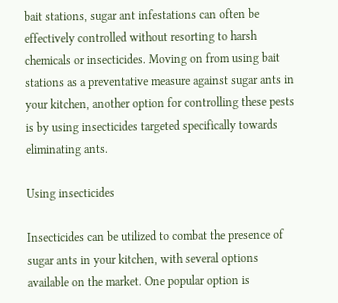bait stations, sugar ant infestations can often be effectively controlled without resorting to harsh chemicals or insecticides. Moving on from using bait stations as a preventative measure against sugar ants in your kitchen, another option for controlling these pests is by using insecticides targeted specifically towards eliminating ants.

Using insecticides

Insecticides can be utilized to combat the presence of sugar ants in your kitchen, with several options available on the market. One popular option is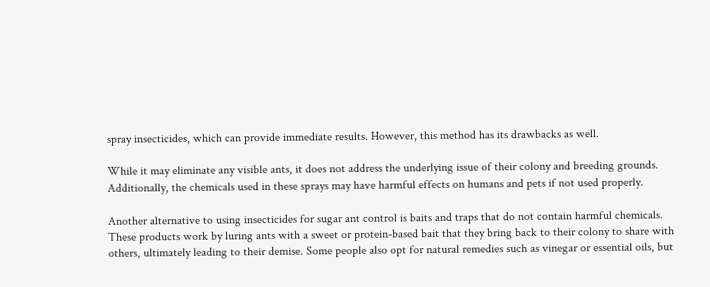spray insecticides, which can provide immediate results. However, this method has its drawbacks as well.

While it may eliminate any visible ants, it does not address the underlying issue of their colony and breeding grounds. Additionally, the chemicals used in these sprays may have harmful effects on humans and pets if not used properly.

Another alternative to using insecticides for sugar ant control is baits and traps that do not contain harmful chemicals. These products work by luring ants with a sweet or protein-based bait that they bring back to their colony to share with others, ultimately leading to their demise. Some people also opt for natural remedies such as vinegar or essential oils, but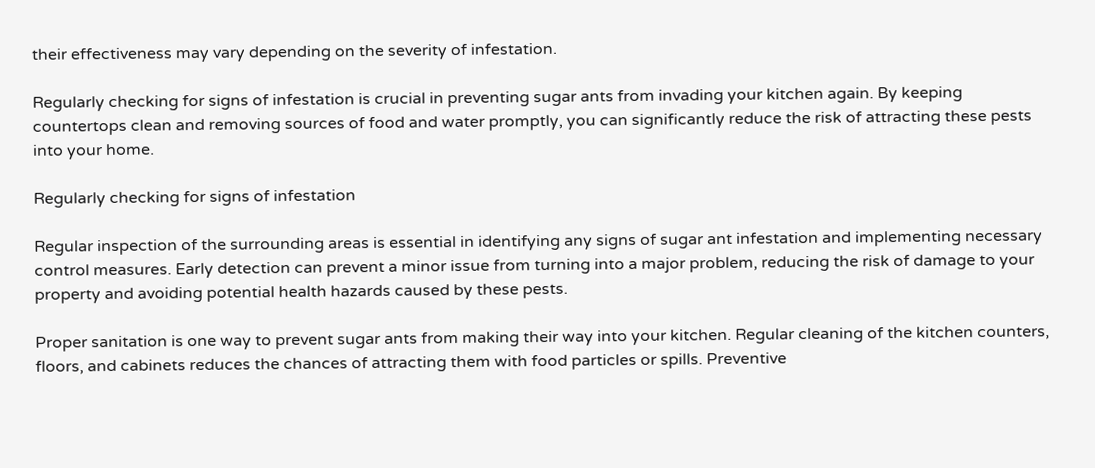their effectiveness may vary depending on the severity of infestation.

Regularly checking for signs of infestation is crucial in preventing sugar ants from invading your kitchen again. By keeping countertops clean and removing sources of food and water promptly, you can significantly reduce the risk of attracting these pests into your home.

Regularly checking for signs of infestation

Regular inspection of the surrounding areas is essential in identifying any signs of sugar ant infestation and implementing necessary control measures. Early detection can prevent a minor issue from turning into a major problem, reducing the risk of damage to your property and avoiding potential health hazards caused by these pests.

Proper sanitation is one way to prevent sugar ants from making their way into your kitchen. Regular cleaning of the kitchen counters, floors, and cabinets reduces the chances of attracting them with food particles or spills. Preventive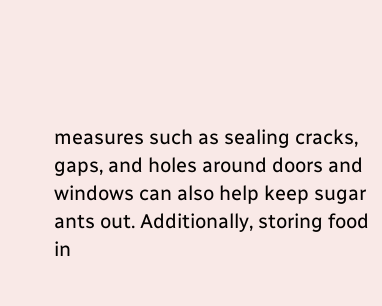measures such as sealing cracks, gaps, and holes around doors and windows can also help keep sugar ants out. Additionally, storing food in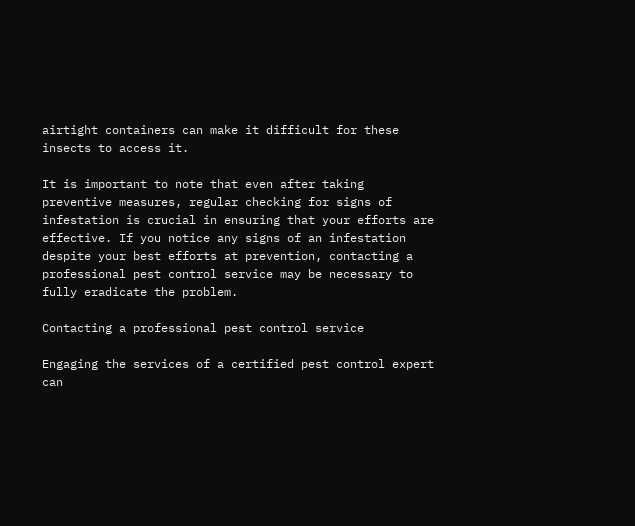airtight containers can make it difficult for these insects to access it.

It is important to note that even after taking preventive measures, regular checking for signs of infestation is crucial in ensuring that your efforts are effective. If you notice any signs of an infestation despite your best efforts at prevention, contacting a professional pest control service may be necessary to fully eradicate the problem.

Contacting a professional pest control service

Engaging the services of a certified pest control expert can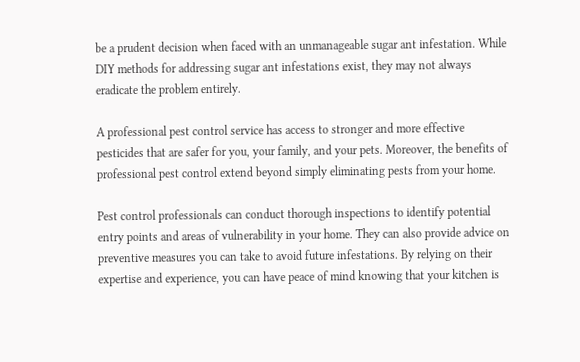be a prudent decision when faced with an unmanageable sugar ant infestation. While DIY methods for addressing sugar ant infestations exist, they may not always eradicate the problem entirely.

A professional pest control service has access to stronger and more effective pesticides that are safer for you, your family, and your pets. Moreover, the benefits of professional pest control extend beyond simply eliminating pests from your home.

Pest control professionals can conduct thorough inspections to identify potential entry points and areas of vulnerability in your home. They can also provide advice on preventive measures you can take to avoid future infestations. By relying on their expertise and experience, you can have peace of mind knowing that your kitchen is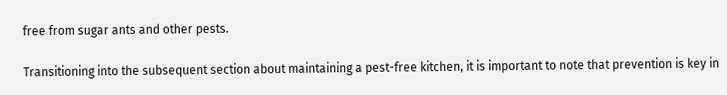free from sugar ants and other pests.

Transitioning into the subsequent section about maintaining a pest-free kitchen, it is important to note that prevention is key in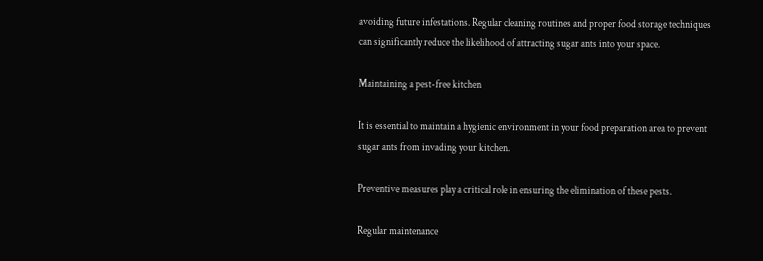avoiding future infestations. Regular cleaning routines and proper food storage techniques can significantly reduce the likelihood of attracting sugar ants into your space.

Maintaining a pest-free kitchen

It is essential to maintain a hygienic environment in your food preparation area to prevent sugar ants from invading your kitchen.

Preventive measures play a critical role in ensuring the elimination of these pests.

Regular maintenance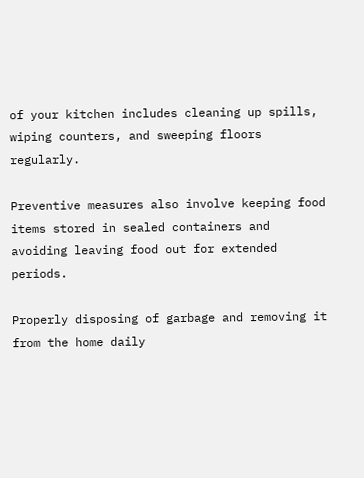of your kitchen includes cleaning up spills, wiping counters, and sweeping floors regularly.

Preventive measures also involve keeping food items stored in sealed containers and avoiding leaving food out for extended periods.

Properly disposing of garbage and removing it from the home daily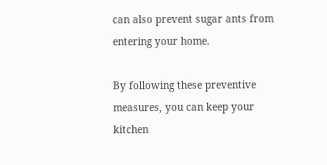can also prevent sugar ants from entering your home.

By following these preventive measures, you can keep your kitchen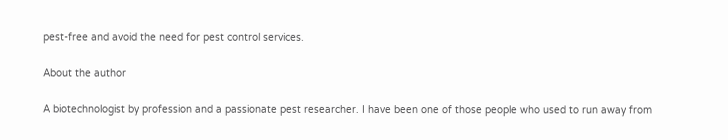pest-free and avoid the need for pest control services.

About the author

A biotechnologist by profession and a passionate pest researcher. I have been one of those people who used to run away from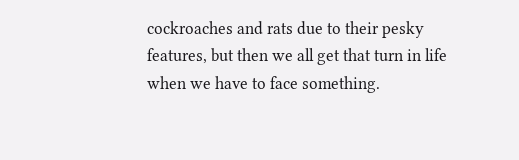cockroaches and rats due to their pesky features, but then we all get that turn in life when we have to face something.